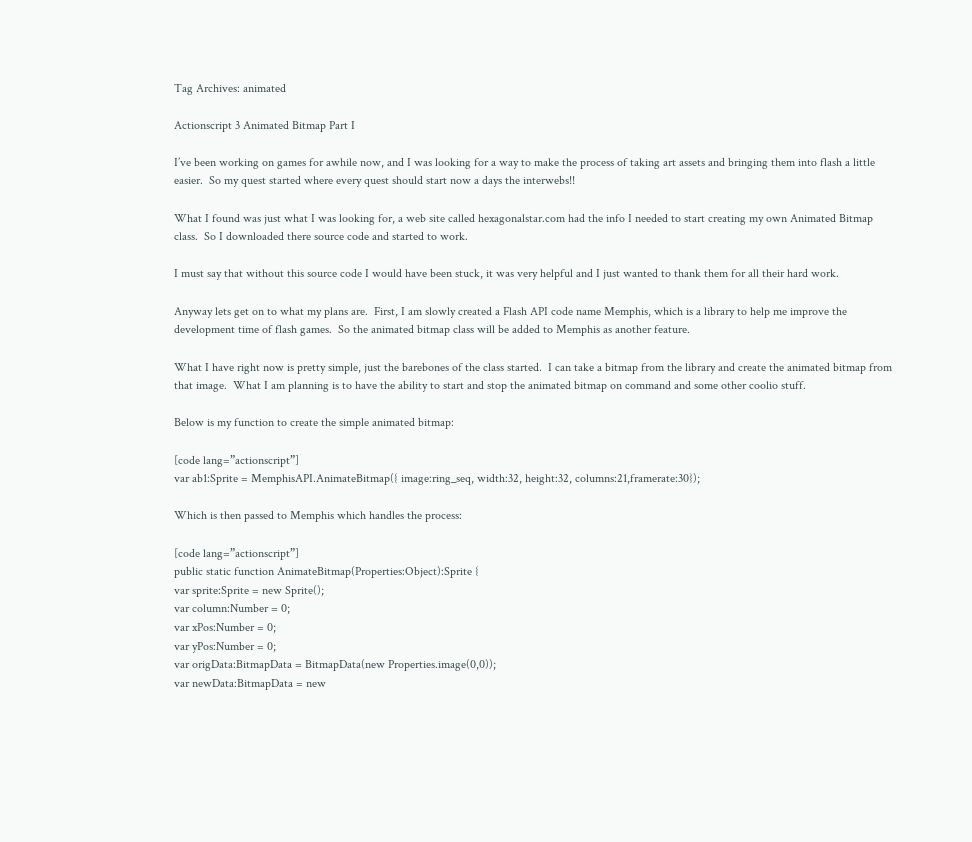Tag Archives: animated

Actionscript 3 Animated Bitmap Part I

I’ve been working on games for awhile now, and I was looking for a way to make the process of taking art assets and bringing them into flash a little easier.  So my quest started where every quest should start now a days the interwebs!!

What I found was just what I was looking for, a web site called hexagonalstar.com had the info I needed to start creating my own Animated Bitmap class.  So I downloaded there source code and started to work.

I must say that without this source code I would have been stuck, it was very helpful and I just wanted to thank them for all their hard work.

Anyway lets get on to what my plans are.  First, I am slowly created a Flash API code name Memphis, which is a library to help me improve the development time of flash games.  So the animated bitmap class will be added to Memphis as another feature.

What I have right now is pretty simple, just the barebones of the class started.  I can take a bitmap from the library and create the animated bitmap from that image.  What I am planning is to have the ability to start and stop the animated bitmap on command and some other coolio stuff.

Below is my function to create the simple animated bitmap:

[code lang=”actionscript”]
var ab1:Sprite = MemphisAPI.AnimateBitmap({ image:ring_seq, width:32, height:32, columns:21,framerate:30});

Which is then passed to Memphis which handles the process:

[code lang=”actionscript”]
public static function AnimateBitmap(Properties:Object):Sprite {
var sprite:Sprite = new Sprite();
var column:Number = 0;
var xPos:Number = 0;
var yPos:Number = 0;
var origData:BitmapData = BitmapData(new Properties.image(0,0));
var newData:BitmapData = new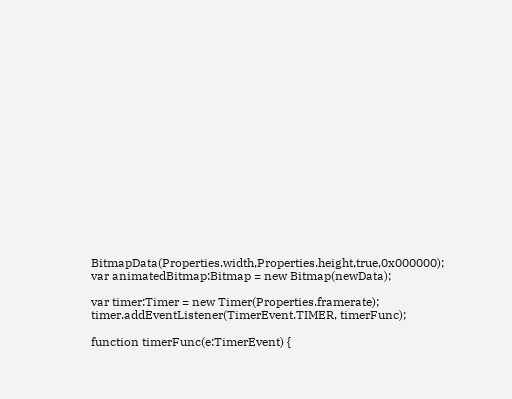BitmapData(Properties.width,Properties.height,true,0x000000);
var animatedBitmap:Bitmap = new Bitmap(newData);

var timer:Timer = new Timer(Properties.framerate);
timer.addEventListener(TimerEvent.TIMER, timerFunc);

function timerFunc(e:TimerEvent) {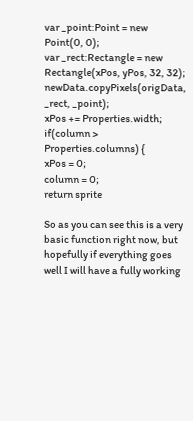var _point:Point = new Point(0, 0);
var _rect:Rectangle = new Rectangle(xPos, yPos, 32, 32);
newData.copyPixels(origData, _rect, _point);
xPos += Properties.width;
if(column > Properties.columns) {
xPos = 0;
column = 0;
return sprite

So as you can see this is a very basic function right now, but hopefully if everything goes well I will have a fully working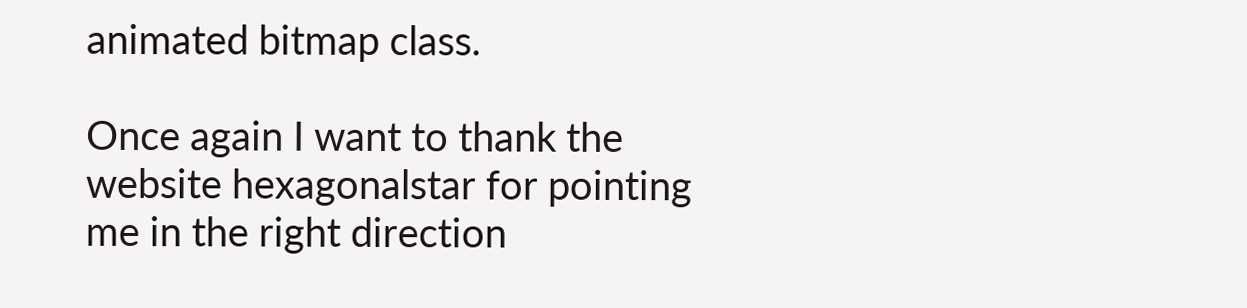animated bitmap class.

Once again I want to thank the website hexagonalstar for pointing me in the right direction